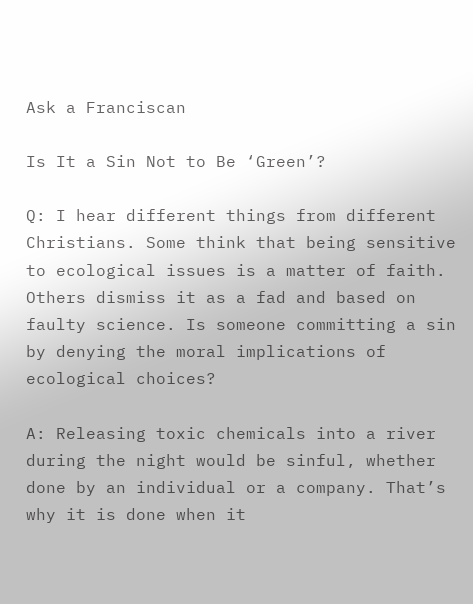Ask a Franciscan

Is It a Sin Not to Be ‘Green’?

Q: I hear different things from different Christians. Some think that being sensitive to ecological issues is a matter of faith. Others dismiss it as a fad and based on faulty science. Is someone committing a sin by denying the moral implications of ecological choices?

A: Releasing toxic chemicals into a river during the night would be sinful, whether done by an individual or a company. That’s why it is done when it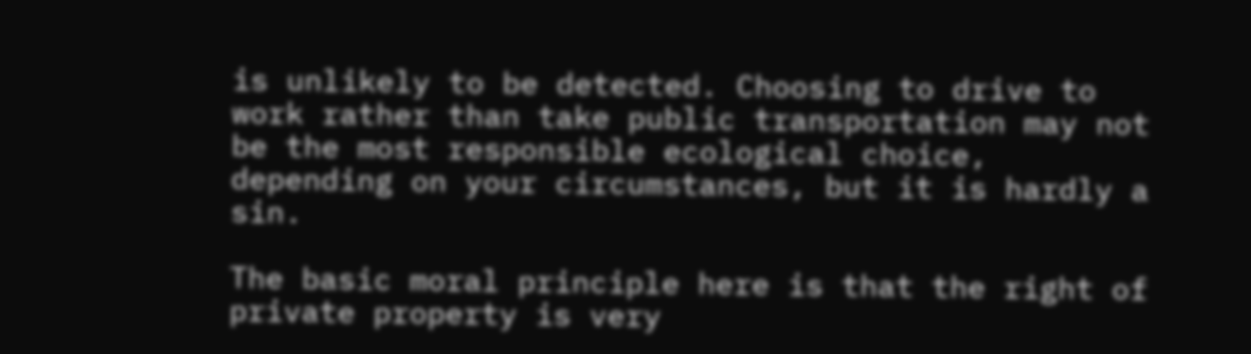is unlikely to be detected. Choosing to drive to work rather than take public transportation may not be the most responsible ecological choice, depending on your circumstances, but it is hardly a sin.

The basic moral principle here is that the right of private property is very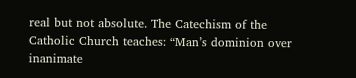real but not absolute. The Catechism of the Catholic Church teaches: “Man’s dominion over inanimate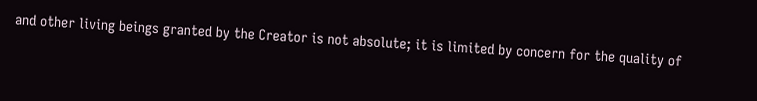and other living beings granted by the Creator is not absolute; it is limited by concern for the quality of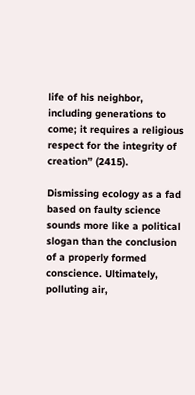life of his neighbor, including generations to come; it requires a religious respect for the integrity of creation” (2415).

Dismissing ecology as a fad based on faulty science sounds more like a political slogan than the conclusion of a properly formed conscience. Ultimately, polluting air,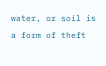water, or soil is a form of theft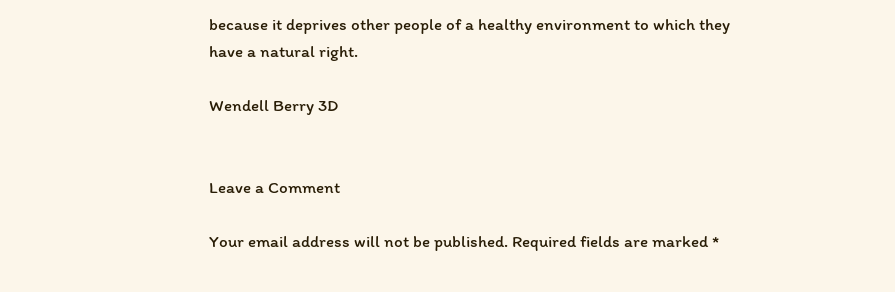because it deprives other people of a healthy environment to which they have a natural right.

Wendell Berry 3D


Leave a Comment

Your email address will not be published. Required fields are marked *